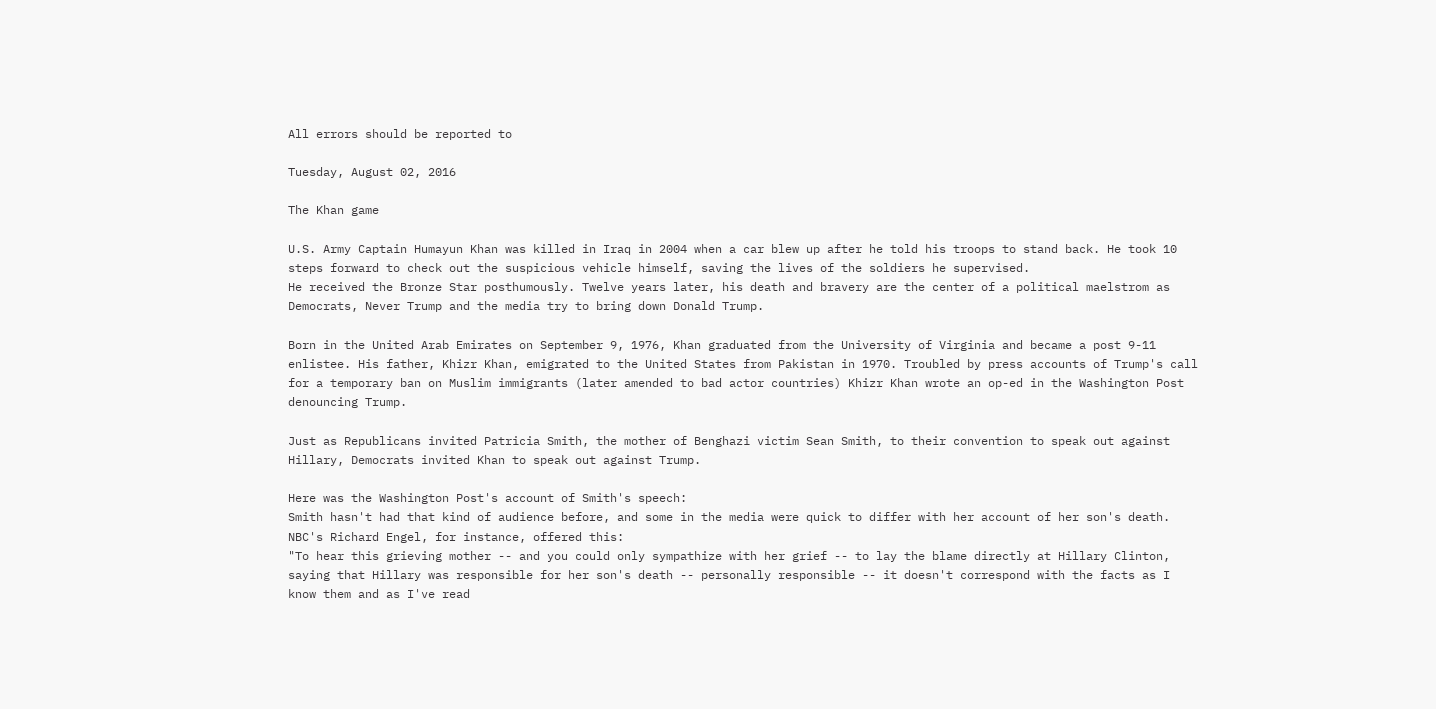All errors should be reported to

Tuesday, August 02, 2016

The Khan game

U.S. Army Captain Humayun Khan was killed in Iraq in 2004 when a car blew up after he told his troops to stand back. He took 10 steps forward to check out the suspicious vehicle himself, saving the lives of the soldiers he supervised.
He received the Bronze Star posthumously. Twelve years later, his death and bravery are the center of a political maelstrom as Democrats, Never Trump and the media try to bring down Donald Trump.

Born in the United Arab Emirates on September 9, 1976, Khan graduated from the University of Virginia and became a post 9-11 enlistee. His father, Khizr Khan, emigrated to the United States from Pakistan in 1970. Troubled by press accounts of Trump's call for a temporary ban on Muslim immigrants (later amended to bad actor countries) Khizr Khan wrote an op-ed in the Washington Post denouncing Trump.

Just as Republicans invited Patricia Smith, the mother of Benghazi victim Sean Smith, to their convention to speak out against Hillary, Democrats invited Khan to speak out against Trump.

Here was the Washington Post's account of Smith's speech:
Smith hasn't had that kind of audience before, and some in the media were quick to differ with her account of her son's death. NBC's Richard Engel, for instance, offered this:
"To hear this grieving mother -- and you could only sympathize with her grief -- to lay the blame directly at Hillary Clinton, saying that Hillary was responsible for her son's death -- personally responsible -- it doesn't correspond with the facts as I know them and as I've read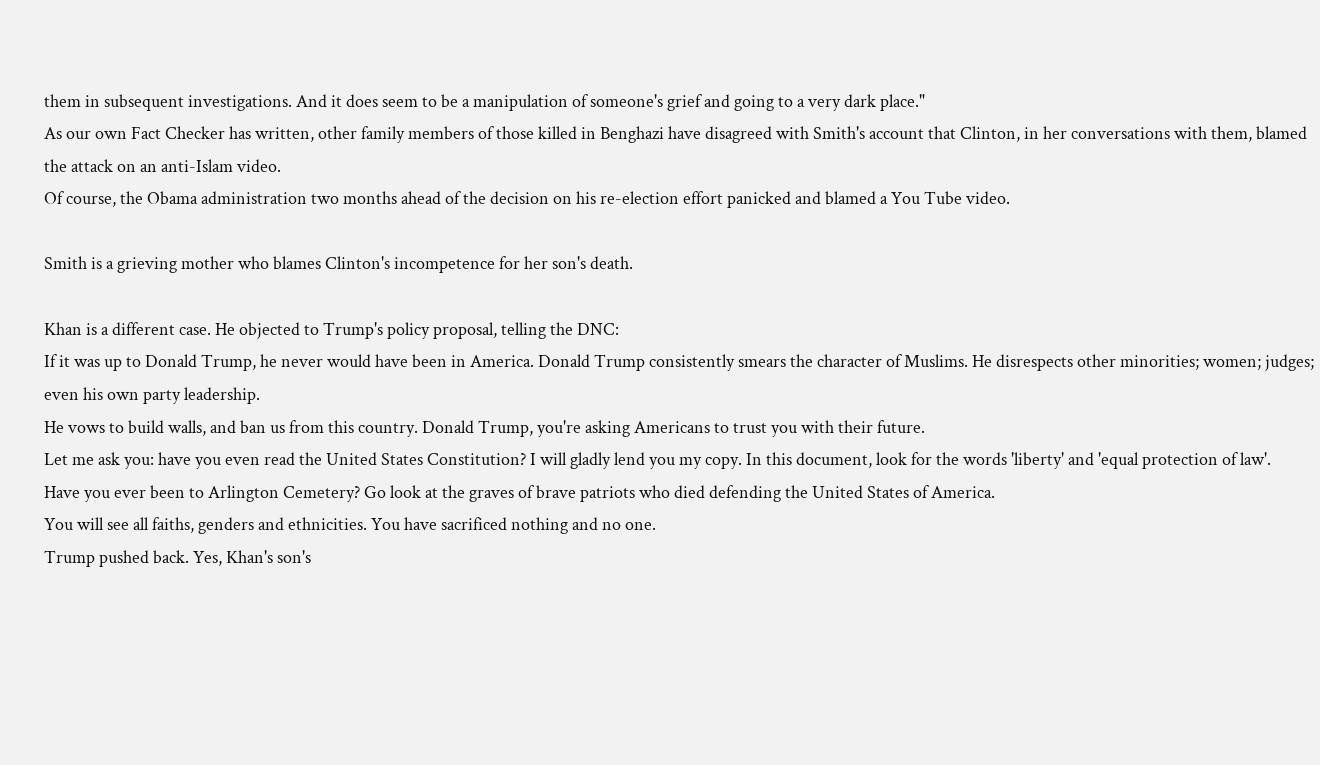them in subsequent investigations. And it does seem to be a manipulation of someone's grief and going to a very dark place."
As our own Fact Checker has written, other family members of those killed in Benghazi have disagreed with Smith's account that Clinton, in her conversations with them, blamed the attack on an anti-Islam video.
Of course, the Obama administration two months ahead of the decision on his re-election effort panicked and blamed a You Tube video.

Smith is a grieving mother who blames Clinton's incompetence for her son's death.

Khan is a different case. He objected to Trump's policy proposal, telling the DNC:
If it was up to Donald Trump, he never would have been in America. Donald Trump consistently smears the character of Muslims. He disrespects other minorities; women; judges; even his own party leadership.
He vows to build walls, and ban us from this country. Donald Trump, you're asking Americans to trust you with their future.
Let me ask you: have you even read the United States Constitution? I will gladly lend you my copy. In this document, look for the words 'liberty' and 'equal protection of law'.
Have you ever been to Arlington Cemetery? Go look at the graves of brave patriots who died defending the United States of America.
You will see all faiths, genders and ethnicities. You have sacrificed nothing and no one.
Trump pushed back. Yes, Khan's son's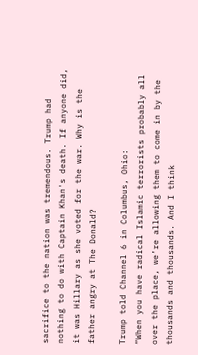sacrifice to the nation was tremendous. Trump had nothing to do with Captain Khan's death. If anyone did, it was Hillary as she voted for the war. Why is the father angry at The Donald?

Trump told Channel 6 in Columbus, Ohio:
“When you have radical Islamic terrorists probably all over the place, we’re allowing them to come in by the thousands and thousands. And I think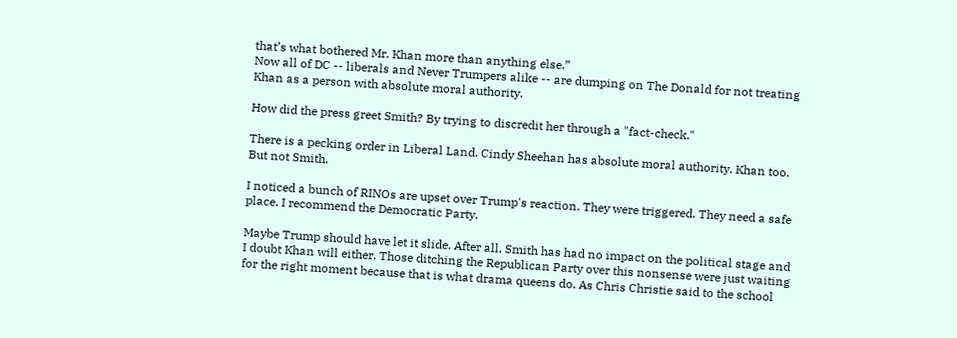that’s what bothered Mr. Khan more than anything else.”
Now all of DC -- liberals and Never Trumpers alike -- are dumping on The Donald for not treating Khan as a person with absolute moral authority.

How did the press greet Smith? By trying to discredit her through a "fact-check."

There is a pecking order in Liberal Land. Cindy Sheehan has absolute moral authority. Khan too. But not Smith.

I noticed a bunch of RINOs are upset over Trump's reaction. They were triggered. They need a safe place. I recommend the Democratic Party.

Maybe Trump should have let it slide. After all, Smith has had no impact on the political stage and I doubt Khan will either. Those ditching the Republican Party over this nonsense were just waiting for the right moment because that is what drama queens do. As Chris Christie said to the school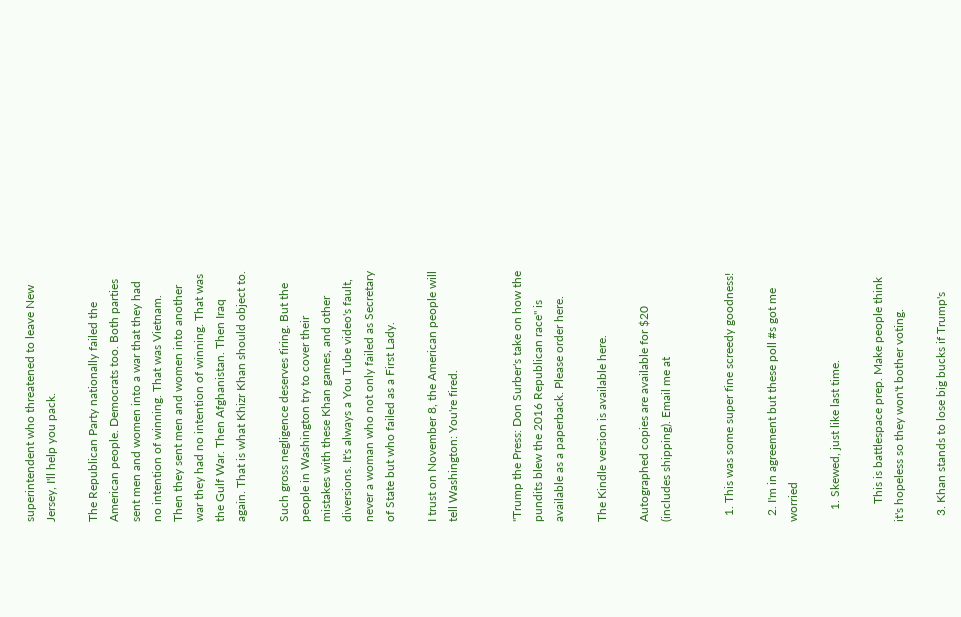superintendent who threatened to leave New Jersey, I'll help you pack.

The Republican Party nationally failed the American people. Democrats too. Both parties sent men and women into a war that they had no intention of winning. That was Vietnam. Then they sent men and women into another war they had no intention of winning. That was the Gulf War. Then Afghanistan. Then Iraq again. That is what Khizr Khan should object to.

Such gross negligence deserves firing. But the people in Washington try to cover their mistakes with these Khan games, and other diversions. It's always a You Tube video's fault, never a woman who not only failed as Secretary of State but who failed as a First Lady.

I trust on November 8, the American people will tell Washington: You're fired.


"Trump the Press: Don Surber's take on how the pundits blew the 2016 Republican race" is available as a paperback. Please order here.

The Kindle version is available here.

Autographed copies are available for $20 (includes shipping). Email me at


  1. This was some super fine screedy goodness!

  2. I'm in agreement but these poll #s got me worried

    1. Skewed, just like last time.

      This is battlespace prep. Make people think it's hopeless so they won't bother voting.

  3. Khan stands to lose big bucks if Trump's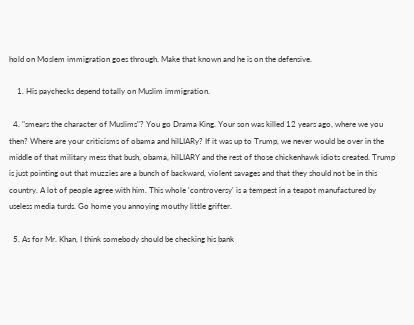hold on Moslem immigration goes through. Make that known and he is on the defensive.

    1. His paychecks depend totally on Muslim immigration.

  4. "smears the character of Muslims"? You go Drama King. Your son was killed 12 years ago, where we you then? Where are your criticisms of obama and hilLIARy? If it was up to Trump, we never would be over in the middle of that military mess that bush, obama, hilLIARY and the rest of those chickenhawk idiots created. Trump is just pointing out that muzzies are a bunch of backward, violent savages and that they should not be in this country. A lot of people agree with him. This whole 'controversy' is a tempest in a teapot manufactured by useless media turds. Go home you annoying mouthy little grifter.

  5. As for Mr. Khan, I think somebody should be checking his bank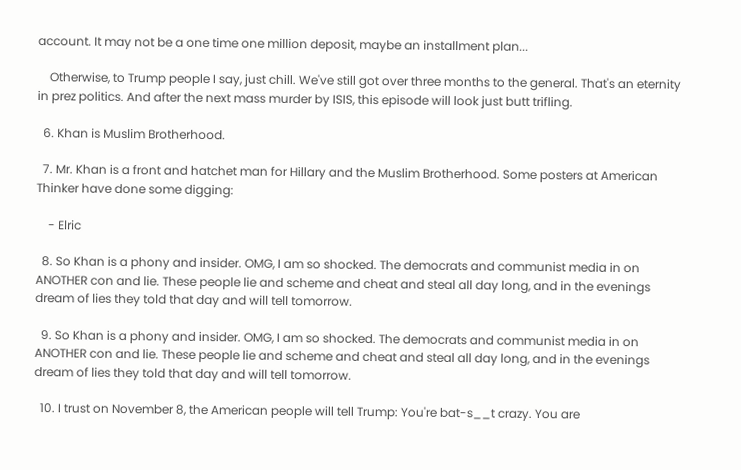account. It may not be a one time one million deposit, maybe an installment plan...

    Otherwise, to Trump people I say, just chill. We've still got over three months to the general. That's an eternity in prez politics. And after the next mass murder by ISIS, this episode will look just butt trifling.

  6. Khan is Muslim Brotherhood.

  7. Mr. Khan is a front and hatchet man for Hillary and the Muslim Brotherhood. Some posters at American Thinker have done some digging:

    - Elric

  8. So Khan is a phony and insider. OMG, I am so shocked. The democrats and communist media in on ANOTHER con and lie. These people lie and scheme and cheat and steal all day long, and in the evenings dream of lies they told that day and will tell tomorrow.

  9. So Khan is a phony and insider. OMG, I am so shocked. The democrats and communist media in on ANOTHER con and lie. These people lie and scheme and cheat and steal all day long, and in the evenings dream of lies they told that day and will tell tomorrow.

  10. I trust on November 8, the American people will tell Trump: You're bat-s__t crazy. You are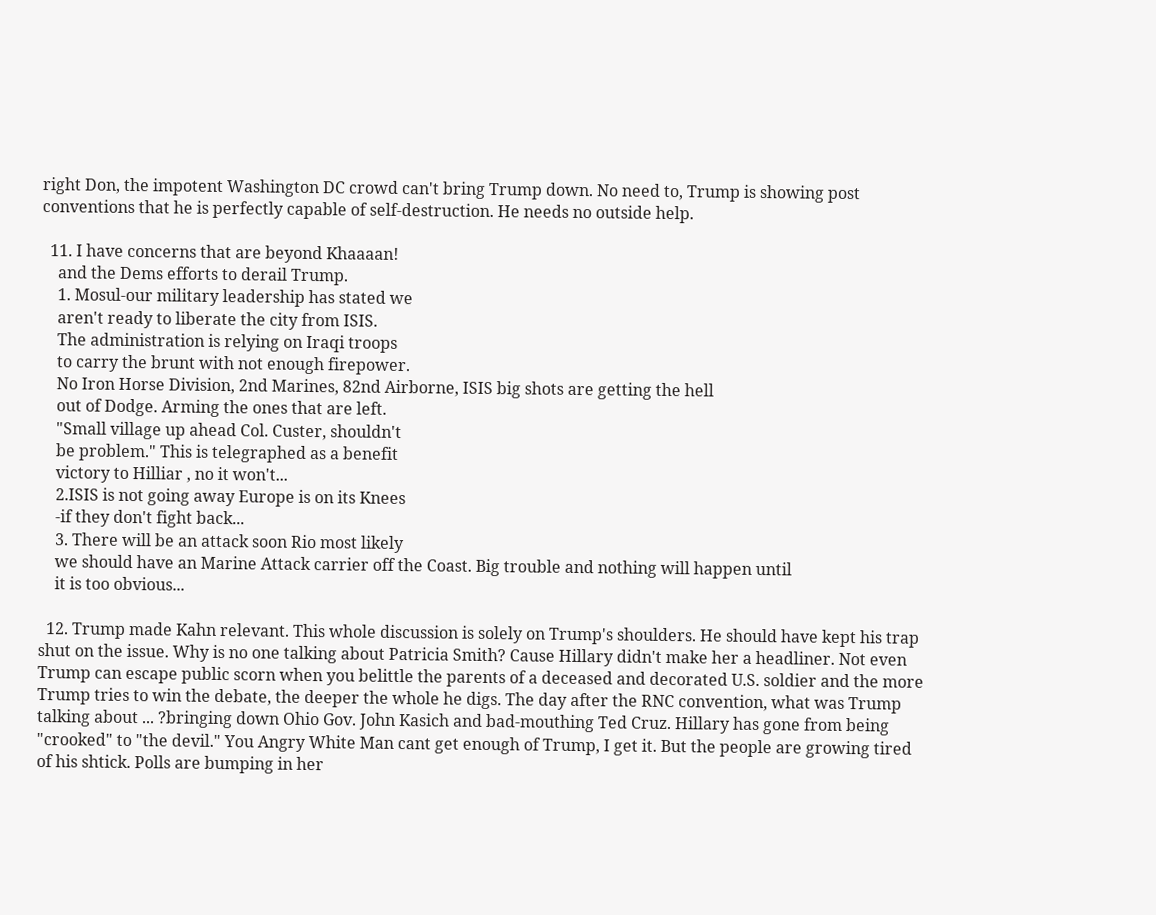right Don, the impotent Washington DC crowd can't bring Trump down. No need to, Trump is showing post conventions that he is perfectly capable of self-destruction. He needs no outside help.

  11. I have concerns that are beyond Khaaaan!
    and the Dems efforts to derail Trump.
    1. Mosul-our military leadership has stated we
    aren't ready to liberate the city from ISIS.
    The administration is relying on Iraqi troops
    to carry the brunt with not enough firepower.
    No Iron Horse Division, 2nd Marines, 82nd Airborne, ISIS big shots are getting the hell
    out of Dodge. Arming the ones that are left.
    "Small village up ahead Col. Custer, shouldn't
    be problem." This is telegraphed as a benefit
    victory to Hilliar , no it won't...
    2.ISIS is not going away Europe is on its Knees
    -if they don't fight back...
    3. There will be an attack soon Rio most likely
    we should have an Marine Attack carrier off the Coast. Big trouble and nothing will happen until
    it is too obvious...

  12. Trump made Kahn relevant. This whole discussion is solely on Trump's shoulders. He should have kept his trap shut on the issue. Why is no one talking about Patricia Smith? Cause Hillary didn't make her a headliner. Not even Trump can escape public scorn when you belittle the parents of a deceased and decorated U.S. soldier and the more Trump tries to win the debate, the deeper the whole he digs. The day after the RNC convention, what was Trump talking about ... ?bringing down Ohio Gov. John Kasich and bad-mouthing Ted Cruz. Hillary has gone from being "crooked" to "the devil." You Angry White Man cant get enough of Trump, I get it. But the people are growing tired of his shtick. Polls are bumping in her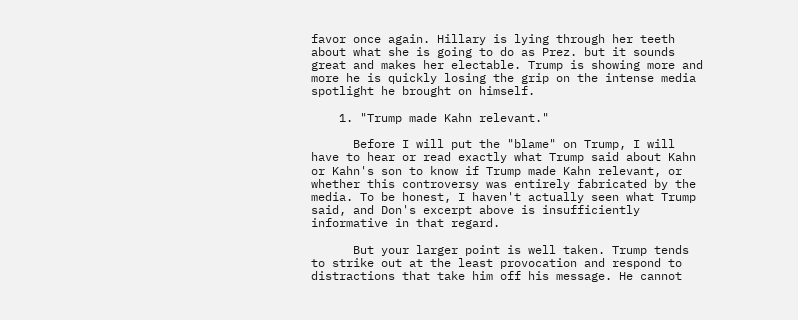favor once again. Hillary is lying through her teeth about what she is going to do as Prez. but it sounds great and makes her electable. Trump is showing more and more he is quickly losing the grip on the intense media spotlight he brought on himself.

    1. "Trump made Kahn relevant."

      Before I will put the "blame" on Trump, I will have to hear or read exactly what Trump said about Kahn or Kahn's son to know if Trump made Kahn relevant, or whether this controversy was entirely fabricated by the media. To be honest, I haven't actually seen what Trump said, and Don's excerpt above is insufficiently informative in that regard.

      But your larger point is well taken. Trump tends to strike out at the least provocation and respond to distractions that take him off his message. He cannot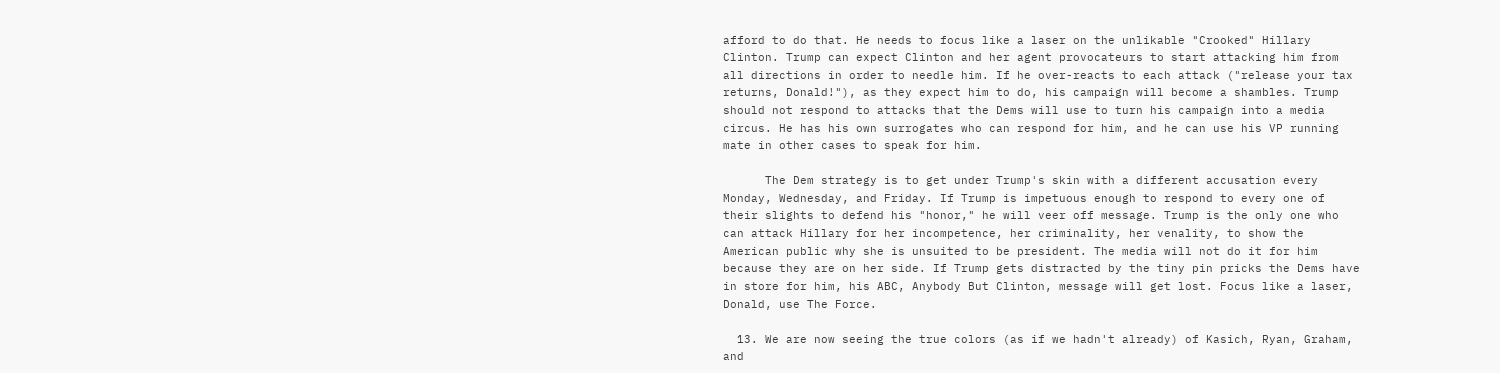afford to do that. He needs to focus like a laser on the unlikable "Crooked" Hillary Clinton. Trump can expect Clinton and her agent provocateurs to start attacking him from all directions in order to needle him. If he over-reacts to each attack ("release your tax returns, Donald!"), as they expect him to do, his campaign will become a shambles. Trump should not respond to attacks that the Dems will use to turn his campaign into a media circus. He has his own surrogates who can respond for him, and he can use his VP running mate in other cases to speak for him.

      The Dem strategy is to get under Trump's skin with a different accusation every Monday, Wednesday, and Friday. If Trump is impetuous enough to respond to every one of their slights to defend his "honor," he will veer off message. Trump is the only one who can attack Hillary for her incompetence, her criminality, her venality, to show the American public why she is unsuited to be president. The media will not do it for him because they are on her side. If Trump gets distracted by the tiny pin pricks the Dems have in store for him, his ABC, Anybody But Clinton, message will get lost. Focus like a laser, Donald, use The Force.

  13. We are now seeing the true colors (as if we hadn't already) of Kasich, Ryan, Graham, and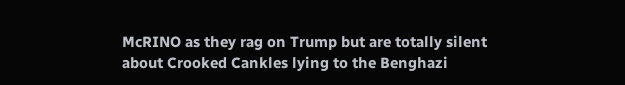McRINO as they rag on Trump but are totally silent about Crooked Cankles lying to the Benghazi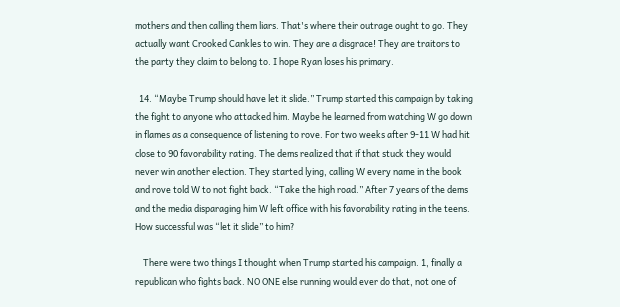mothers and then calling them liars. That's where their outrage ought to go. They actually want Crooked Cankles to win. They are a disgrace! They are traitors to the party they claim to belong to. I hope Ryan loses his primary.

  14. “Maybe Trump should have let it slide.” Trump started this campaign by taking the fight to anyone who attacked him. Maybe he learned from watching W go down in flames as a consequence of listening to rove. For two weeks after 9-11 W had hit close to 90 favorability rating. The dems realized that if that stuck they would never win another election. They started lying, calling W every name in the book and rove told W to not fight back. “Take the high road.” After 7 years of the dems and the media disparaging him W left office with his favorability rating in the teens. How successful was “let it slide” to him?

    There were two things I thought when Trump started his campaign. 1, finally a republican who fights back. NO ONE else running would ever do that, not one of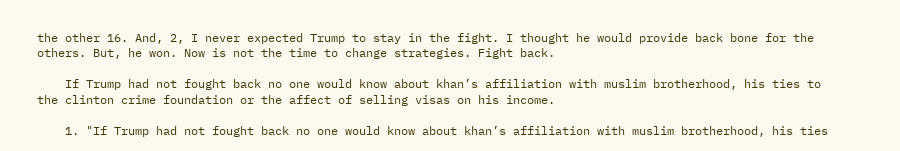the other 16. And, 2, I never expected Trump to stay in the fight. I thought he would provide back bone for the others. But, he won. Now is not the time to change strategies. Fight back.

    If Trump had not fought back no one would know about khan’s affiliation with muslim brotherhood, his ties to the clinton crime foundation or the affect of selling visas on his income.

    1. "If Trump had not fought back no one would know about khan’s affiliation with muslim brotherhood, his ties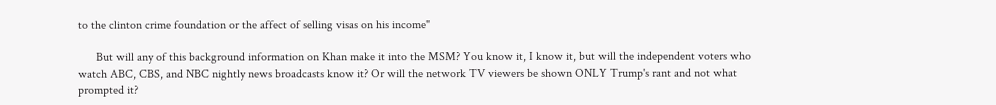to the clinton crime foundation or the affect of selling visas on his income"

      But will any of this background information on Khan make it into the MSM? You know it, I know it, but will the independent voters who watch ABC, CBS, and NBC nightly news broadcasts know it? Or will the network TV viewers be shown ONLY Trump's rant and not what prompted it?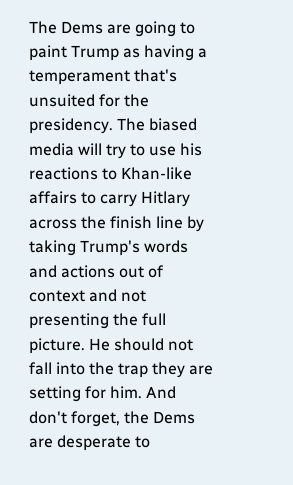The Dems are going to paint Trump as having a temperament that's unsuited for the presidency. The biased media will try to use his reactions to Khan-like affairs to carry Hitlary across the finish line by taking Trump's words and actions out of context and not presenting the full picture. He should not fall into the trap they are setting for him. And don't forget, the Dems are desperate to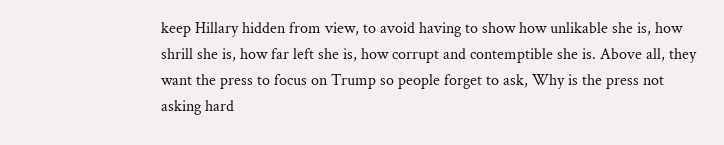keep Hillary hidden from view, to avoid having to show how unlikable she is, how shrill she is, how far left she is, how corrupt and contemptible she is. Above all, they want the press to focus on Trump so people forget to ask, Why is the press not asking hard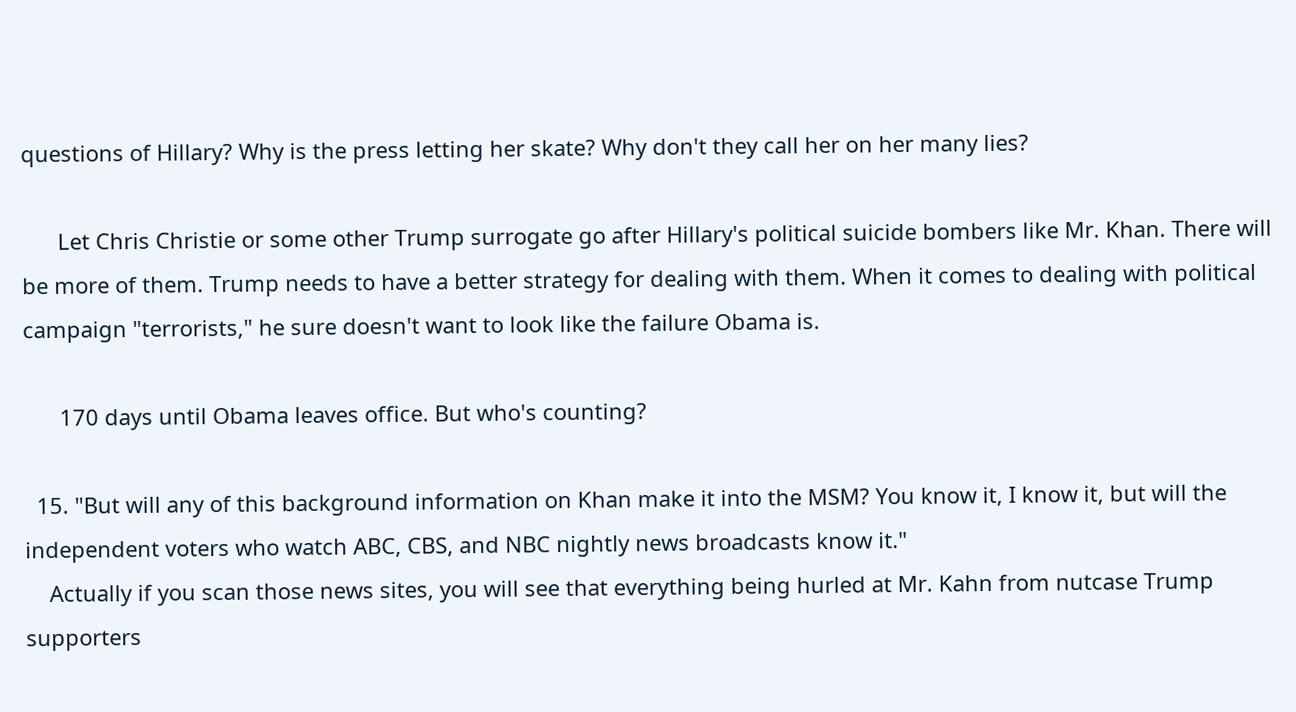questions of Hillary? Why is the press letting her skate? Why don't they call her on her many lies?

      Let Chris Christie or some other Trump surrogate go after Hillary's political suicide bombers like Mr. Khan. There will be more of them. Trump needs to have a better strategy for dealing with them. When it comes to dealing with political campaign "terrorists," he sure doesn't want to look like the failure Obama is.

      170 days until Obama leaves office. But who's counting?

  15. "But will any of this background information on Khan make it into the MSM? You know it, I know it, but will the independent voters who watch ABC, CBS, and NBC nightly news broadcasts know it."
    Actually if you scan those news sites, you will see that everything being hurled at Mr. Kahn from nutcase Trump supporters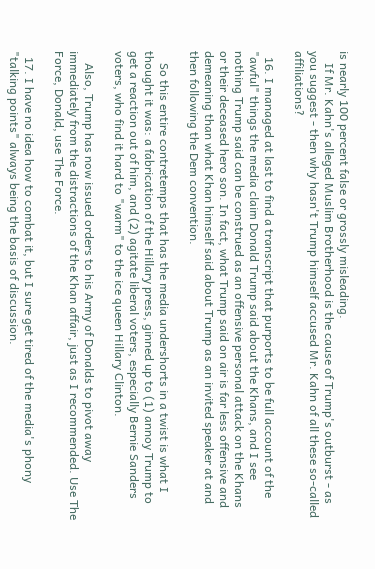is nearly 100 percent false or grossly misleading.
    If Mr. Kahn's alleged Muslim Brotherhood is the cause of Trump's outburst - as you suggest - then why hasn't Trump himself accused Mr. Kahn of all these so-called affiliations?

  16. I managed at last to find a transcript that purports to be full account of the "awful" things the media claim Donald Trump said about the Khans, and I see nothing Trump said can be construed as an offensive personal attack on the Khans or their deceased hero son. In fact, what Trump said on air is far less offensive and demeaning than what Khan himself said about Trump as an invited speaker at and then following the Dem convention.

    So this entire contretemps that has the media undershorts in a twist is what I thought it was: a fabrication of the Hillary press, ginned up to (1) annoy Trump to get a reaction out of him, and (2) agitate liberal voters, especially Bernie Sanders voters, who find it hard to "warm" to the ice queen Hillary Clinton.

    Also, Trump has now issued orders to his Army of Donalds to pivot away immediately from the distractions of the Khan affair, just as I recommended. Use The Force, Donald, use The Force.

  17. I have no idea how to combat it, but I sure get tired of the media's phony "talking points" always being the basis of discussion.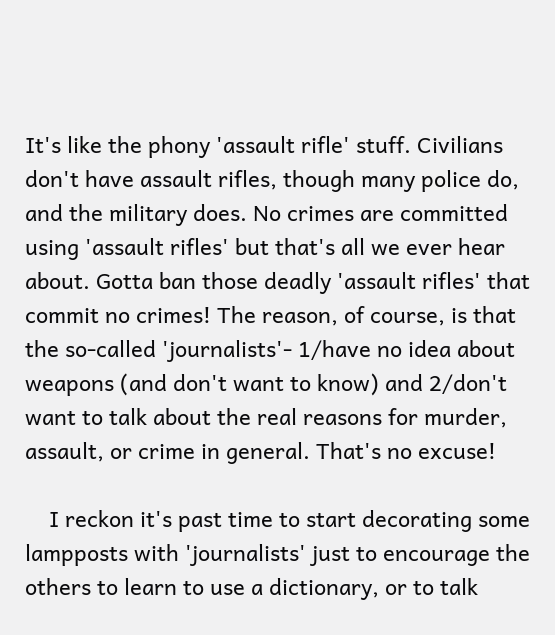It's like the phony 'assault rifle' stuff. Civilians don't have assault rifles, though many police do, and the military does. No crimes are committed using 'assault rifles' but that's all we ever hear about. Gotta ban those deadly 'assault rifles' that commit no crimes! The reason, of course, is that the so-called 'journalists'- 1/have no idea about weapons (and don't want to know) and 2/don't want to talk about the real reasons for murder, assault, or crime in general. That's no excuse!

    I reckon it's past time to start decorating some lampposts with 'journalists' just to encourage the others to learn to use a dictionary, or to talk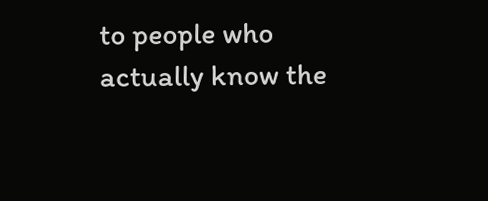to people who actually know the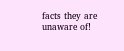facts they are unaware of!